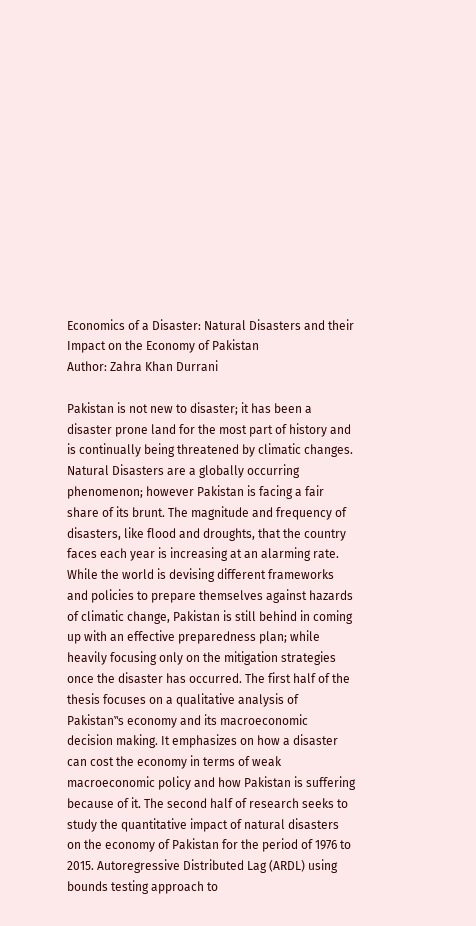Economics of a Disaster: Natural Disasters and their Impact on the Economy of Pakistan
Author: Zahra Khan Durrani

Pakistan is not new to disaster; it has been a disaster prone land for the most part of history and is continually being threatened by climatic changes. Natural Disasters are a globally occurring phenomenon; however Pakistan is facing a fair share of its brunt. The magnitude and frequency of disasters, like flood and droughts, that the country faces each year is increasing at an alarming rate. While the world is devising different frameworks and policies to prepare themselves against hazards of climatic change, Pakistan is still behind in coming up with an effective preparedness plan; while heavily focusing only on the mitigation strategies once the disaster has occurred. The first half of the thesis focuses on a qualitative analysis of Pakistan‟s economy and its macroeconomic decision making. It emphasizes on how a disaster can cost the economy in terms of weak macroeconomic policy and how Pakistan is suffering because of it. The second half of research seeks to study the quantitative impact of natural disasters on the economy of Pakistan for the period of 1976 to 2015. Autoregressive Distributed Lag (ARDL) using bounds testing approach to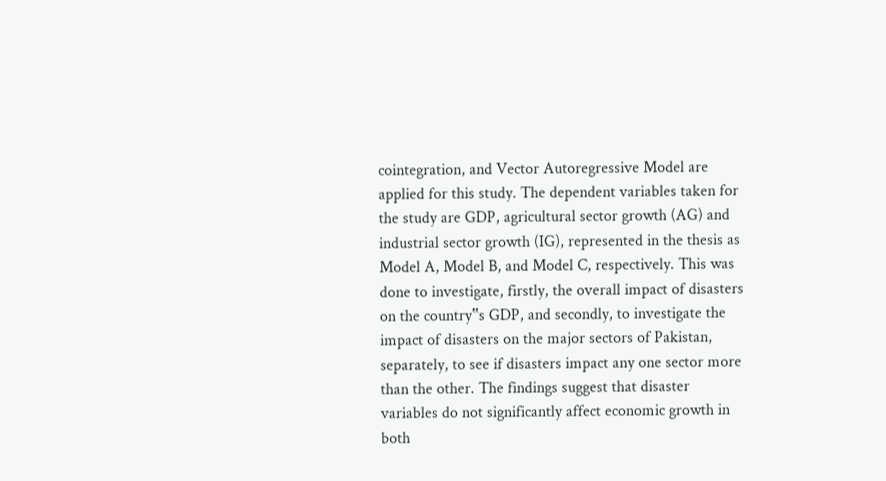cointegration, and Vector Autoregressive Model are applied for this study. The dependent variables taken for the study are GDP, agricultural sector growth (AG) and industrial sector growth (IG), represented in the thesis as Model A, Model B, and Model C, respectively. This was done to investigate, firstly, the overall impact of disasters on the country‟s GDP, and secondly, to investigate the impact of disasters on the major sectors of Pakistan, separately, to see if disasters impact any one sector more than the other. The findings suggest that disaster variables do not significantly affect economic growth in both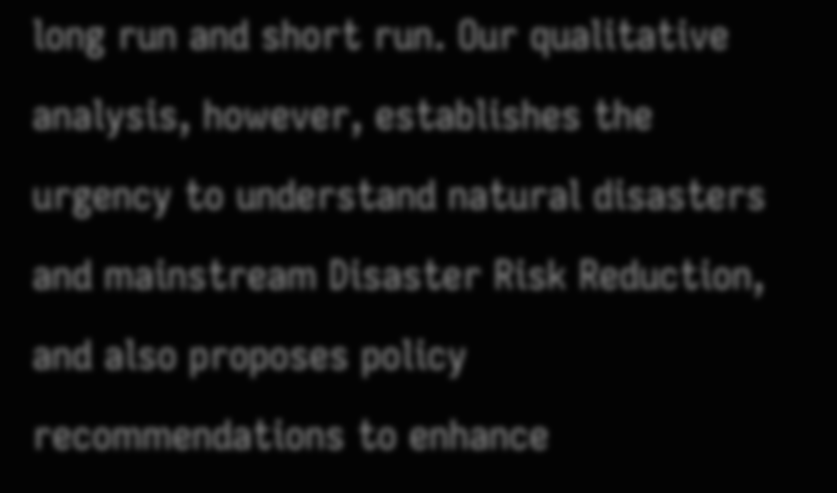long run and short run. Our qualitative analysis, however, establishes the urgency to understand natural disasters and mainstream Disaster Risk Reduction, and also proposes policy recommendations to enhance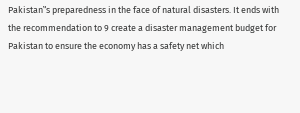Pakistan‟s preparedness in the face of natural disasters. It ends with the recommendation to 9 create a disaster management budget for Pakistan to ensure the economy has a safety net which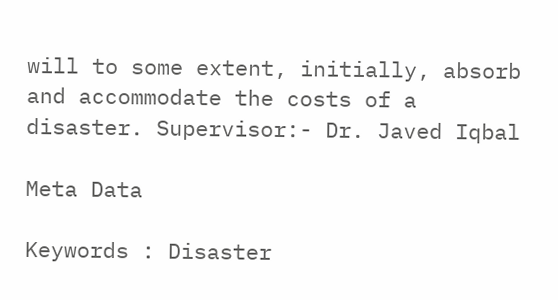will to some extent, initially, absorb and accommodate the costs of a disaster. Supervisor:- Dr. Javed Iqbal

Meta Data

Keywords : Disaster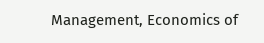Management, Economics of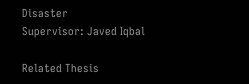Disaster
Supervisor: Javed Iqbal

Related Thesis